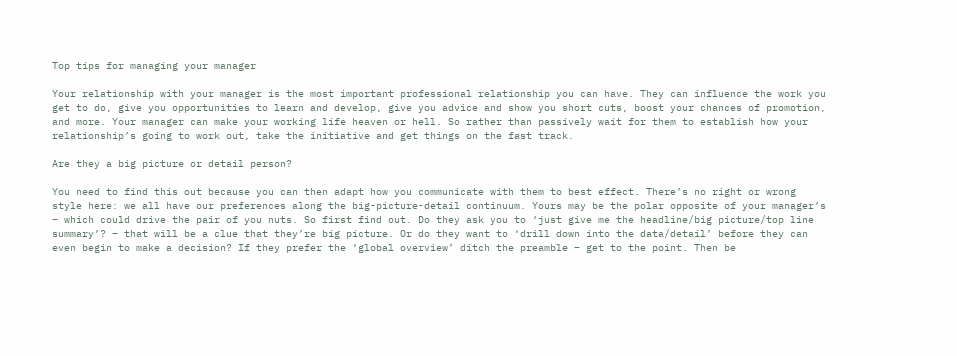Top tips for managing your manager

Your relationship with your manager is the most important professional relationship you can have. They can influence the work you get to do, give you opportunities to learn and develop, give you advice and show you short cuts, boost your chances of promotion, and more. Your manager can make your working life heaven or hell. So rather than passively wait for them to establish how your relationship’s going to work out, take the initiative and get things on the fast track.

Are they a big picture or detail person?

You need to find this out because you can then adapt how you communicate with them to best effect. There’s no right or wrong style here: we all have our preferences along the big-picture-detail continuum. Yours may be the polar opposite of your manager’s – which could drive the pair of you nuts. So first find out. Do they ask you to ‘just give me the headline/big picture/top line summary’? – that will be a clue that they’re big picture. Or do they want to ‘drill down into the data/detail’ before they can even begin to make a decision? If they prefer the ‘global overview’ ditch the preamble – get to the point. Then be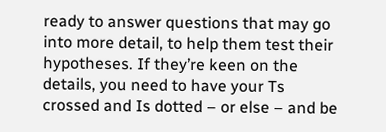ready to answer questions that may go into more detail, to help them test their hypotheses. If they’re keen on the details, you need to have your Ts crossed and Is dotted – or else – and be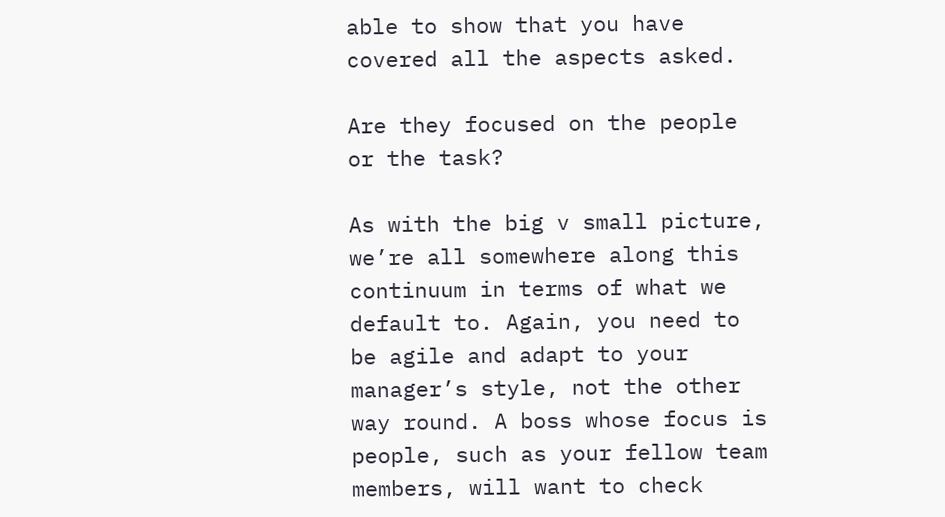able to show that you have covered all the aspects asked.

Are they focused on the people or the task?

As with the big v small picture, we’re all somewhere along this continuum in terms of what we default to. Again, you need to be agile and adapt to your manager’s style, not the other way round. A boss whose focus is people, such as your fellow team members, will want to check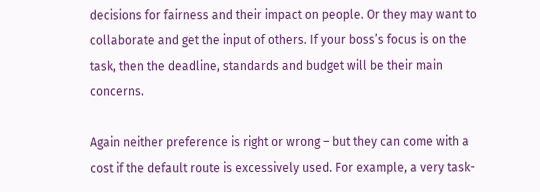decisions for fairness and their impact on people. Or they may want to collaborate and get the input of others. If your boss’s focus is on the task, then the deadline, standards and budget will be their main concerns.

Again neither preference is right or wrong – but they can come with a cost if the default route is excessively used. For example, a very task-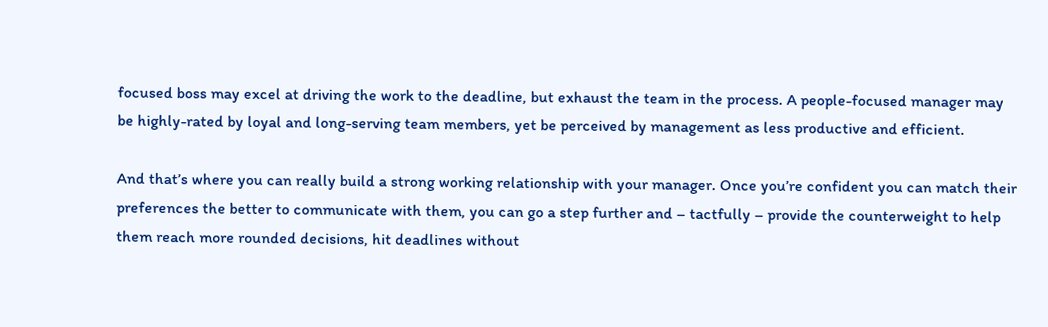focused boss may excel at driving the work to the deadline, but exhaust the team in the process. A people-focused manager may be highly-rated by loyal and long-serving team members, yet be perceived by management as less productive and efficient.

And that’s where you can really build a strong working relationship with your manager. Once you’re confident you can match their preferences the better to communicate with them, you can go a step further and – tactfully – provide the counterweight to help them reach more rounded decisions, hit deadlines without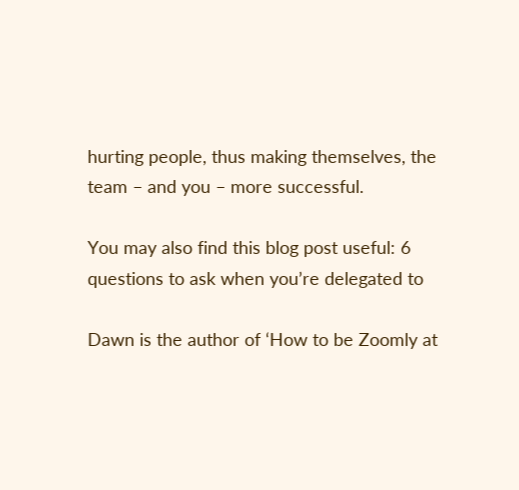hurting people, thus making themselves, the team – and you – more successful.

You may also find this blog post useful: 6 questions to ask when you’re delegated to

Dawn is the author of ‘How to be Zoomly at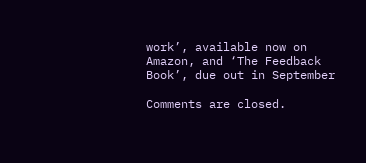work’, available now on Amazon, and ‘The Feedback Book’, due out in September

Comments are closed.